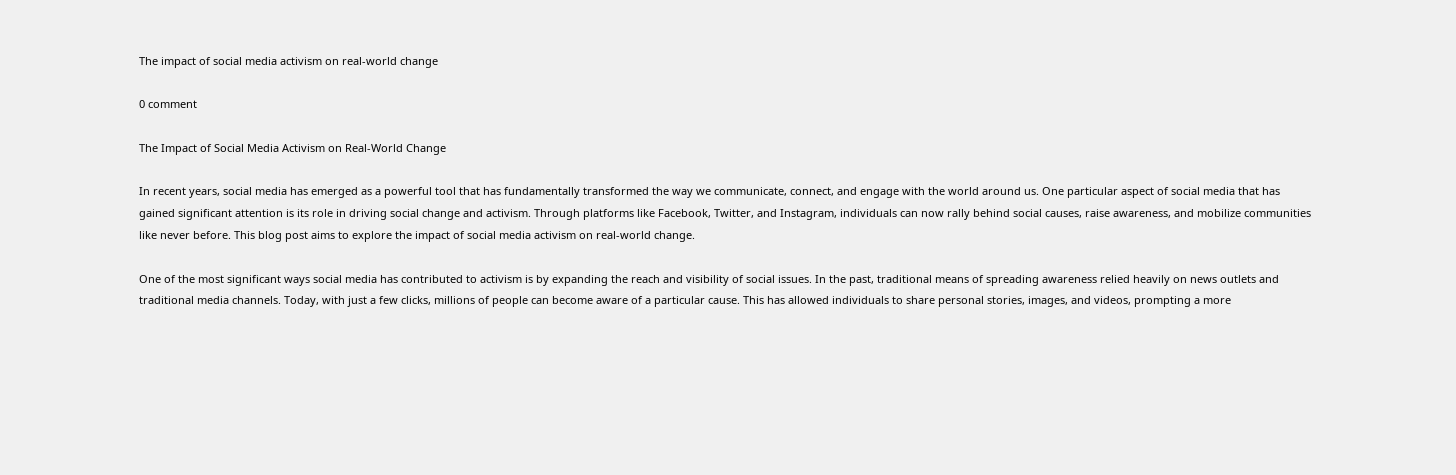The impact of social media activism on real-world change

0 comment

The Impact of Social Media Activism on Real-World Change

In recent years, social media has emerged as a powerful tool that has fundamentally transformed the way we communicate, connect, and engage with the world around us. One particular aspect of social media that has gained significant attention is its role in driving social change and activism. Through platforms like Facebook, Twitter, and Instagram, individuals can now rally behind social causes, raise awareness, and mobilize communities like never before. This blog post aims to explore the impact of social media activism on real-world change.

One of the most significant ways social media has contributed to activism is by expanding the reach and visibility of social issues. In the past, traditional means of spreading awareness relied heavily on news outlets and traditional media channels. Today, with just a few clicks, millions of people can become aware of a particular cause. This has allowed individuals to share personal stories, images, and videos, prompting a more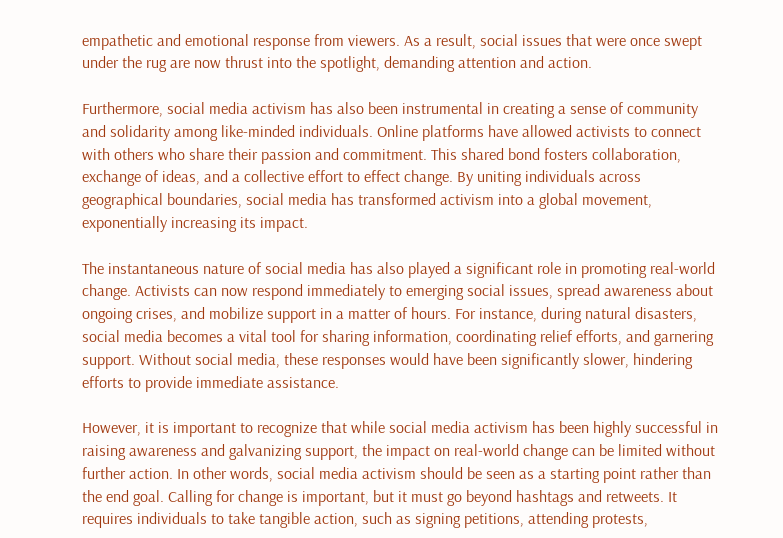empathetic and emotional response from viewers. As a result, social issues that were once swept under the rug are now thrust into the spotlight, demanding attention and action.

Furthermore, social media activism has also been instrumental in creating a sense of community and solidarity among like-minded individuals. Online platforms have allowed activists to connect with others who share their passion and commitment. This shared bond fosters collaboration, exchange of ideas, and a collective effort to effect change. By uniting individuals across geographical boundaries, social media has transformed activism into a global movement, exponentially increasing its impact.

The instantaneous nature of social media has also played a significant role in promoting real-world change. Activists can now respond immediately to emerging social issues, spread awareness about ongoing crises, and mobilize support in a matter of hours. For instance, during natural disasters, social media becomes a vital tool for sharing information, coordinating relief efforts, and garnering support. Without social media, these responses would have been significantly slower, hindering efforts to provide immediate assistance.

However, it is important to recognize that while social media activism has been highly successful in raising awareness and galvanizing support, the impact on real-world change can be limited without further action. In other words, social media activism should be seen as a starting point rather than the end goal. Calling for change is important, but it must go beyond hashtags and retweets. It requires individuals to take tangible action, such as signing petitions, attending protests,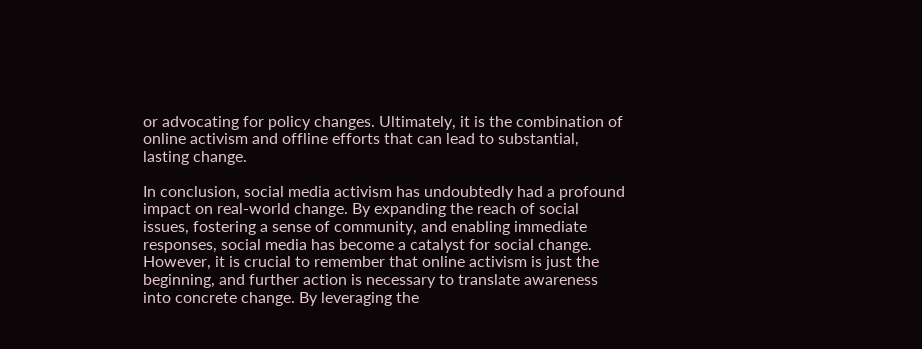or advocating for policy changes. Ultimately, it is the combination of online activism and offline efforts that can lead to substantial, lasting change.

In conclusion, social media activism has undoubtedly had a profound impact on real-world change. By expanding the reach of social issues, fostering a sense of community, and enabling immediate responses, social media has become a catalyst for social change. However, it is crucial to remember that online activism is just the beginning, and further action is necessary to translate awareness into concrete change. By leveraging the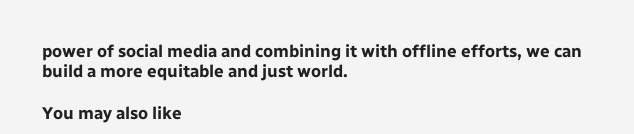power of social media and combining it with offline efforts, we can build a more equitable and just world.

You may also like